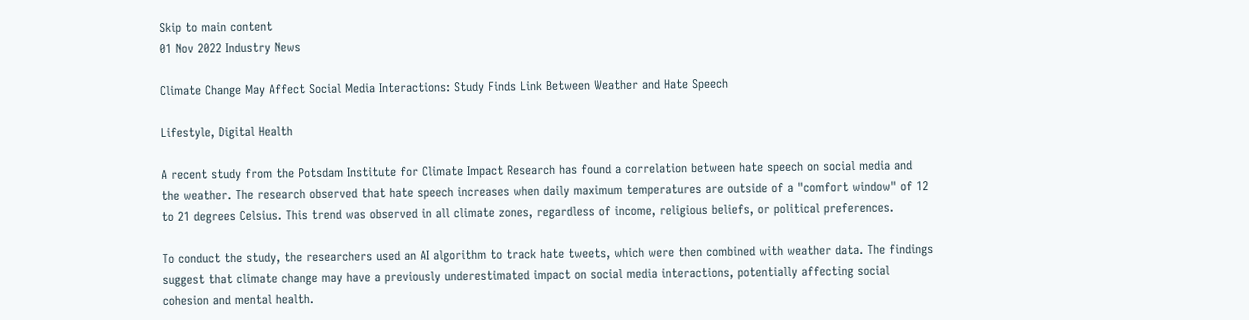Skip to main content
01 Nov 2022 Industry News

Climate Change May Affect Social Media Interactions: Study Finds Link Between Weather and Hate Speech

Lifestyle, Digital Health

A recent study from the Potsdam Institute for Climate Impact Research has found a correlation between hate speech on social media and the weather. The research observed that hate speech increases when daily maximum temperatures are outside of a "comfort window" of 12 to 21 degrees Celsius. This trend was observed in all climate zones, regardless of income, religious beliefs, or political preferences.

To conduct the study, the researchers used an AI algorithm to track hate tweets, which were then combined with weather data. The findings suggest that climate change may have a previously underestimated impact on social media interactions, potentially affecting social cohesion and mental health.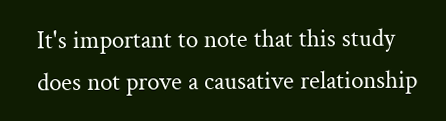It's important to note that this study does not prove a causative relationship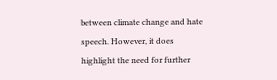between climate change and hate speech. However, it does highlight the need for further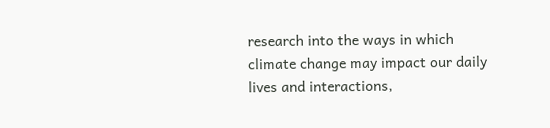research into the ways in which climate change may impact our daily lives and interactions,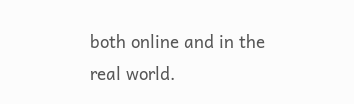both online and in the real world.